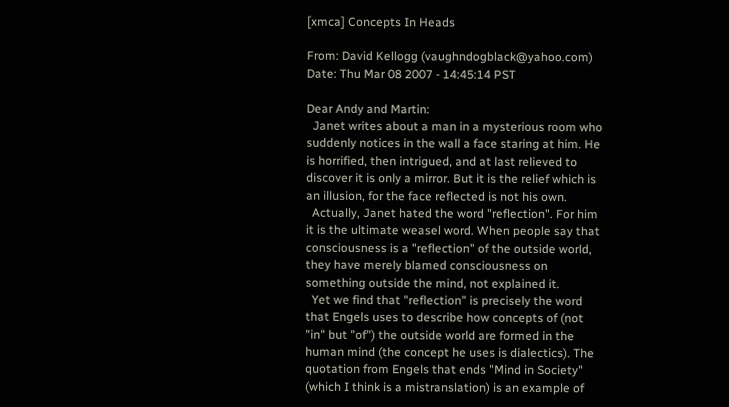[xmca] Concepts In Heads

From: David Kellogg (vaughndogblack@yahoo.com)
Date: Thu Mar 08 2007 - 14:45:14 PST

Dear Andy and Martin:
  Janet writes about a man in a mysterious room who suddenly notices in the wall a face staring at him. He is horrified, then intrigued, and at last relieved to discover it is only a mirror. But it is the relief which is an illusion, for the face reflected is not his own.
  Actually, Janet hated the word "reflection". For him it is the ultimate weasel word. When people say that consciousness is a "reflection" of the outside world, they have merely blamed consciousness on something outside the mind, not explained it.
  Yet we find that "reflection" is precisely the word that Engels uses to describe how concepts of (not "in" but "of") the outside world are formed in the human mind (the concept he uses is dialectics). The quotation from Engels that ends "Mind in Society" (which I think is a mistranslation) is an example of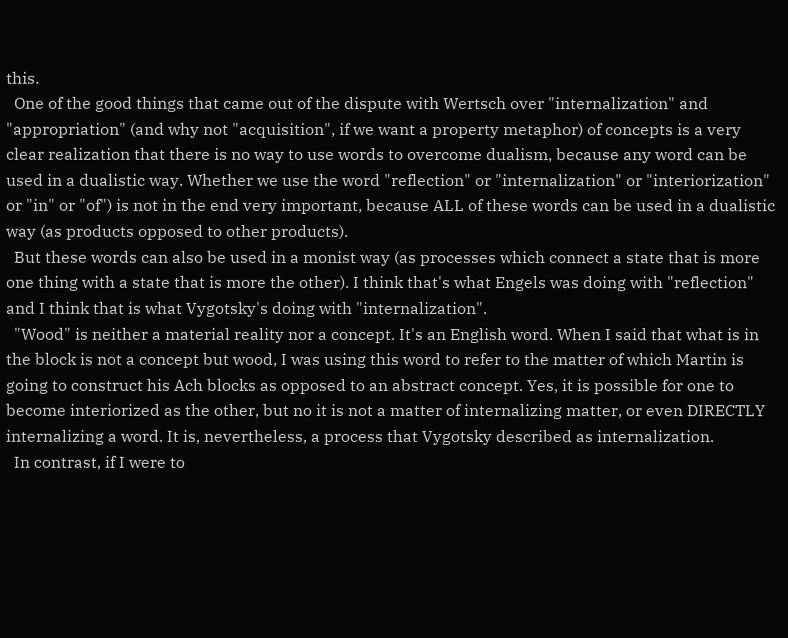this.
  One of the good things that came out of the dispute with Wertsch over "internalization" and "appropriation" (and why not "acquisition", if we want a property metaphor) of concepts is a very clear realization that there is no way to use words to overcome dualism, because any word can be used in a dualistic way. Whether we use the word "reflection" or "internalization" or "interiorization" or "in" or "of") is not in the end very important, because ALL of these words can be used in a dualistic way (as products opposed to other products).
  But these words can also be used in a monist way (as processes which connect a state that is more one thing with a state that is more the other). I think that's what Engels was doing with "reflection" and I think that is what Vygotsky's doing with "internalization".
  "Wood" is neither a material reality nor a concept. It's an English word. When I said that what is in the block is not a concept but wood, I was using this word to refer to the matter of which Martin is going to construct his Ach blocks as opposed to an abstract concept. Yes, it is possible for one to become interiorized as the other, but no it is not a matter of internalizing matter, or even DIRECTLY internalizing a word. It is, nevertheless, a process that Vygotsky described as internalization.
  In contrast, if I were to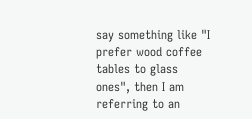say something like "I prefer wood coffee tables to glass ones", then I am referring to an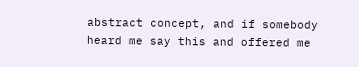abstract concept, and if somebody heard me say this and offered me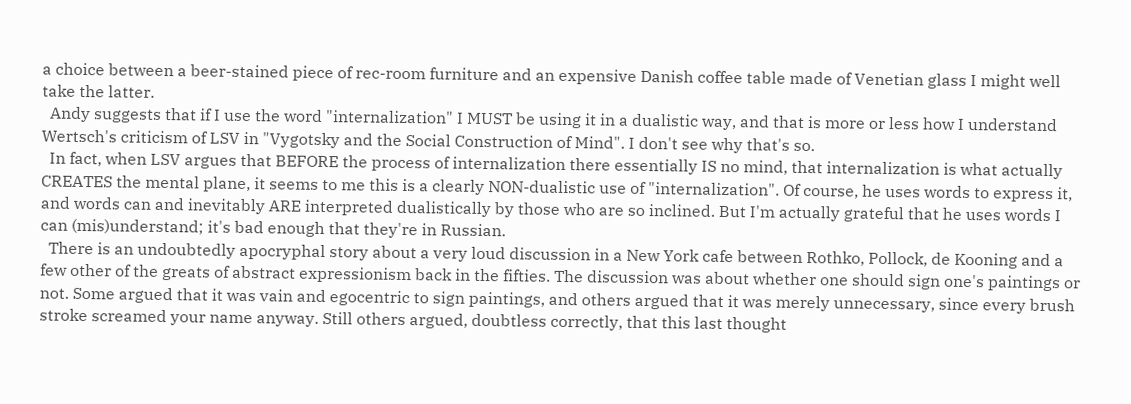a choice between a beer-stained piece of rec-room furniture and an expensive Danish coffee table made of Venetian glass I might well take the latter.
  Andy suggests that if I use the word "internalization" I MUST be using it in a dualistic way, and that is more or less how I understand Wertsch's criticism of LSV in "Vygotsky and the Social Construction of Mind". I don't see why that's so.
  In fact, when LSV argues that BEFORE the process of internalization there essentially IS no mind, that internalization is what actually CREATES the mental plane, it seems to me this is a clearly NON-dualistic use of "internalization". Of course, he uses words to express it, and words can and inevitably ARE interpreted dualistically by those who are so inclined. But I'm actually grateful that he uses words I can (mis)understand; it's bad enough that they're in Russian.
  There is an undoubtedly apocryphal story about a very loud discussion in a New York cafe between Rothko, Pollock, de Kooning and a few other of the greats of abstract expressionism back in the fifties. The discussion was about whether one should sign one's paintings or not. Some argued that it was vain and egocentric to sign paintings, and others argued that it was merely unnecessary, since every brush stroke screamed your name anyway. Still others argued, doubtless correctly, that this last thought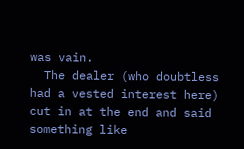was vain.
  The dealer (who doubtless had a vested interest here) cut in at the end and said something like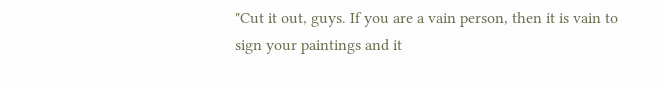"Cut it out, guys. If you are a vain person, then it is vain to sign your paintings and it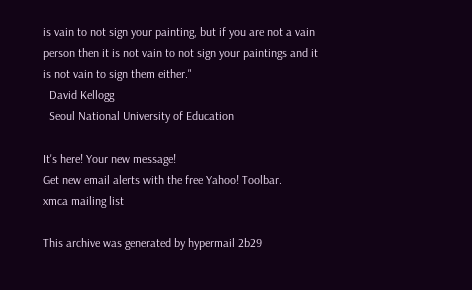is vain to not sign your painting, but if you are not a vain person then it is not vain to not sign your paintings and it is not vain to sign them either."
  David Kellogg
  Seoul National University of Education

It's here! Your new message!
Get new email alerts with the free Yahoo! Toolbar.
xmca mailing list

This archive was generated by hypermail 2b29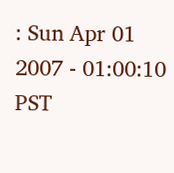: Sun Apr 01 2007 - 01:00:10 PST